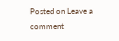Posted on Leave a comment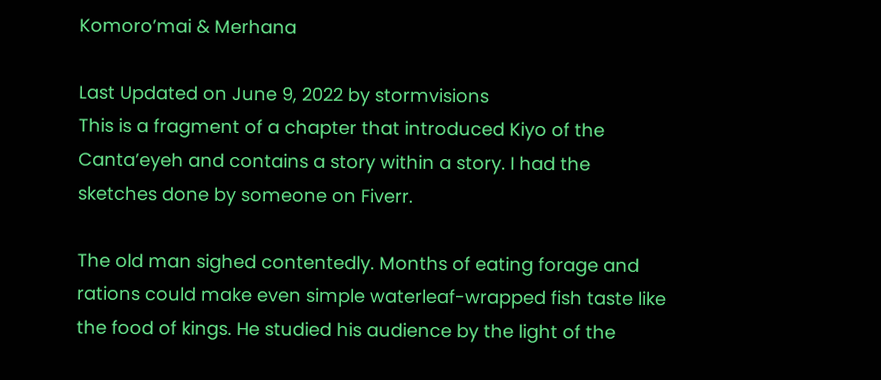Komoro’mai & Merhana

Last Updated on June 9, 2022 by stormvisions
This is a fragment of a chapter that introduced Kiyo of the Canta’eyeh and contains a story within a story. I had the sketches done by someone on Fiverr.

The old man sighed contentedly. Months of eating forage and rations could make even simple waterleaf-wrapped fish taste like the food of kings. He studied his audience by the light of the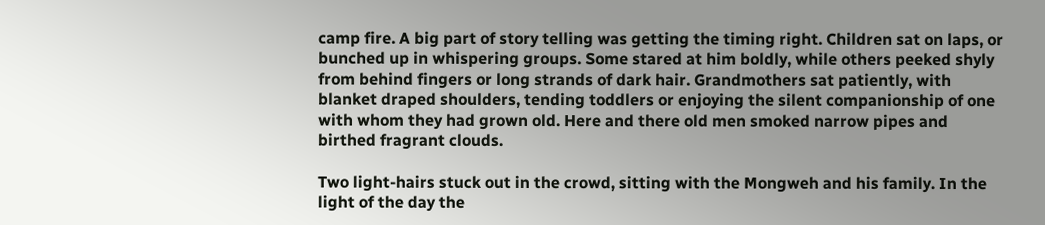camp fire. A big part of story telling was getting the timing right. Children sat on laps, or bunched up in whispering groups. Some stared at him boldly, while others peeked shyly from behind fingers or long strands of dark hair. Grandmothers sat patiently, with blanket draped shoulders, tending toddlers or enjoying the silent companionship of one with whom they had grown old. Here and there old men smoked narrow pipes and birthed fragrant clouds.

Two light-hairs stuck out in the crowd, sitting with the Mongweh and his family. In the light of the day the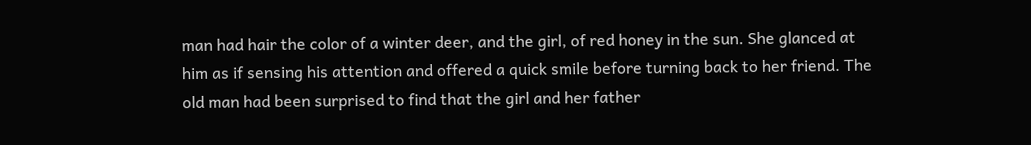man had hair the color of a winter deer, and the girl, of red honey in the sun. She glanced at him as if sensing his attention and offered a quick smile before turning back to her friend. The old man had been surprised to find that the girl and her father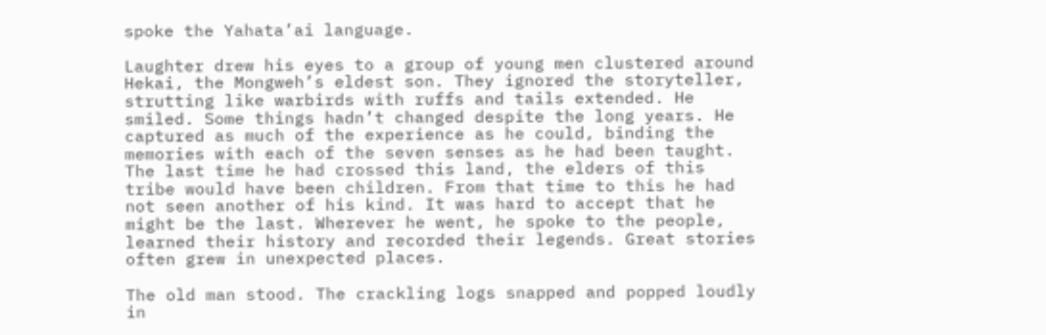spoke the Yahata’ai language.

Laughter drew his eyes to a group of young men clustered around Hekai, the Mongweh’s eldest son. They ignored the storyteller, strutting like warbirds with ruffs and tails extended. He smiled. Some things hadn’t changed despite the long years. He captured as much of the experience as he could, binding the memories with each of the seven senses as he had been taught. The last time he had crossed this land, the elders of this tribe would have been children. From that time to this he had not seen another of his kind. It was hard to accept that he might be the last. Wherever he went, he spoke to the people, learned their history and recorded their legends. Great stories often grew in unexpected places.

The old man stood. The crackling logs snapped and popped loudly in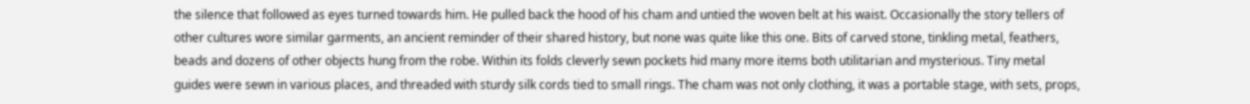the silence that followed as eyes turned towards him. He pulled back the hood of his cham and untied the woven belt at his waist. Occasionally the story tellers of other cultures wore similar garments, an ancient reminder of their shared history, but none was quite like this one. Bits of carved stone, tinkling metal, feathers, beads and dozens of other objects hung from the robe. Within its folds cleverly sewn pockets hid many more items both utilitarian and mysterious. Tiny metal guides were sewn in various places, and threaded with sturdy silk cords tied to small rings. The cham was not only clothing, it was a portable stage, with sets, props,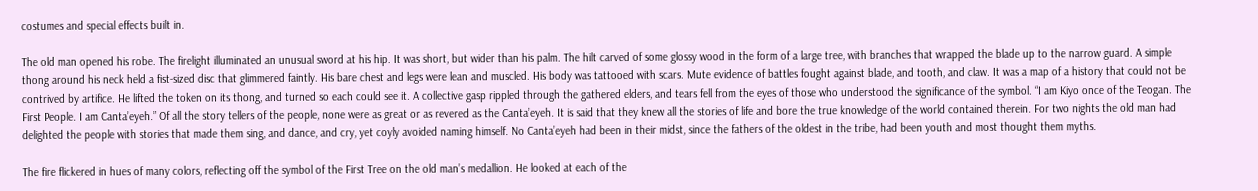costumes and special effects built in.

The old man opened his robe. The firelight illuminated an unusual sword at his hip. It was short, but wider than his palm. The hilt carved of some glossy wood in the form of a large tree, with branches that wrapped the blade up to the narrow guard. A simple thong around his neck held a fist-sized disc that glimmered faintly. His bare chest and legs were lean and muscled. His body was tattooed with scars. Mute evidence of battles fought against blade, and tooth, and claw. It was a map of a history that could not be contrived by artifice. He lifted the token on its thong, and turned so each could see it. A collective gasp rippled through the gathered elders, and tears fell from the eyes of those who understood the significance of the symbol. “I am Kiyo once of the Teogan. The First People. I am Canta’eyeh.” Of all the story tellers of the people, none were as great or as revered as the Canta’eyeh. It is said that they knew all the stories of life and bore the true knowledge of the world contained therein. For two nights the old man had delighted the people with stories that made them sing, and dance, and cry, yet coyly avoided naming himself. No Canta’eyeh had been in their midst, since the fathers of the oldest in the tribe, had been youth and most thought them myths.

The fire flickered in hues of many colors, reflecting off the symbol of the First Tree on the old man’s medallion. He looked at each of the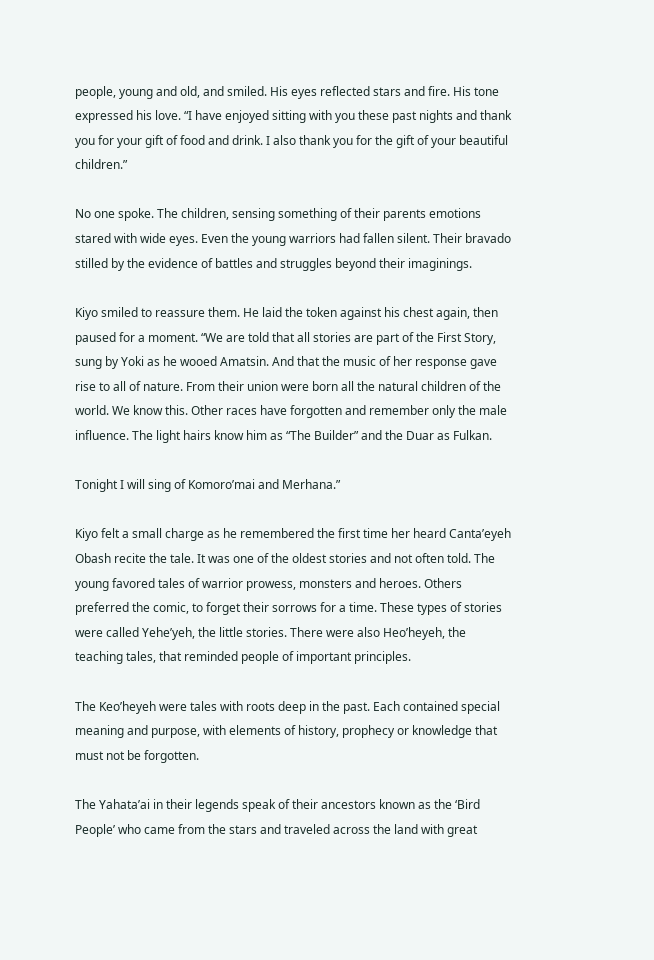people, young and old, and smiled. His eyes reflected stars and fire. His tone expressed his love. “I have enjoyed sitting with you these past nights and thank you for your gift of food and drink. I also thank you for the gift of your beautiful children.”

No one spoke. The children, sensing something of their parents emotions stared with wide eyes. Even the young warriors had fallen silent. Their bravado stilled by the evidence of battles and struggles beyond their imaginings.

Kiyo smiled to reassure them. He laid the token against his chest again, then paused for a moment. “We are told that all stories are part of the First Story, sung by Yoki as he wooed Amatsin. And that the music of her response gave rise to all of nature. From their union were born all the natural children of the world. We know this. Other races have forgotten and remember only the male influence. The light hairs know him as “The Builder” and the Duar as Fulkan.

Tonight I will sing of Komoro’mai and Merhana.”

Kiyo felt a small charge as he remembered the first time her heard Canta’eyeh Obash recite the tale. It was one of the oldest stories and not often told. The young favored tales of warrior prowess, monsters and heroes. Others preferred the comic, to forget their sorrows for a time. These types of stories were called Yehe’yeh, the little stories. There were also Heo’heyeh, the teaching tales, that reminded people of important principles.

The Keo’heyeh were tales with roots deep in the past. Each contained special meaning and purpose, with elements of history, prophecy or knowledge that must not be forgotten.

The Yahata’ai in their legends speak of their ancestors known as the ‘Bird People’ who came from the stars and traveled across the land with great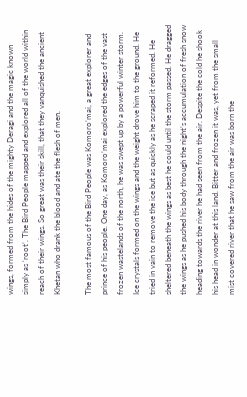wings, formed from the hides of the mighty Deragi and the magic known simply as ‘root’. The Bird People mapped and explored all of the world within reach of their wings. So great was their skill, that they vanquished the ancient Khetan who drank the blood and ate the flesh of men.

The most famous of the Bird People was Komoro’mai, a great explorer and prince of his people. One day, as Komoro’mai explored the edges of the vast frozen wastelands of the north, he was swept up by a powerful winter storm. Ice crystals formed on the wings and the weight drove him to the ground. He tried in vain to remove the ice but as quickly as he scraped it reformed. He sheltered beneath the wings as best he could until the storm passed. He dragged the wings as he pushed his body through the night’s accumulation of fresh snow heading towards the river he had seen from the air. Despite the cold he shook his head in wonder at this land. Bitter and frozen it was, yet from the small mist covered river that he saw from the air was born the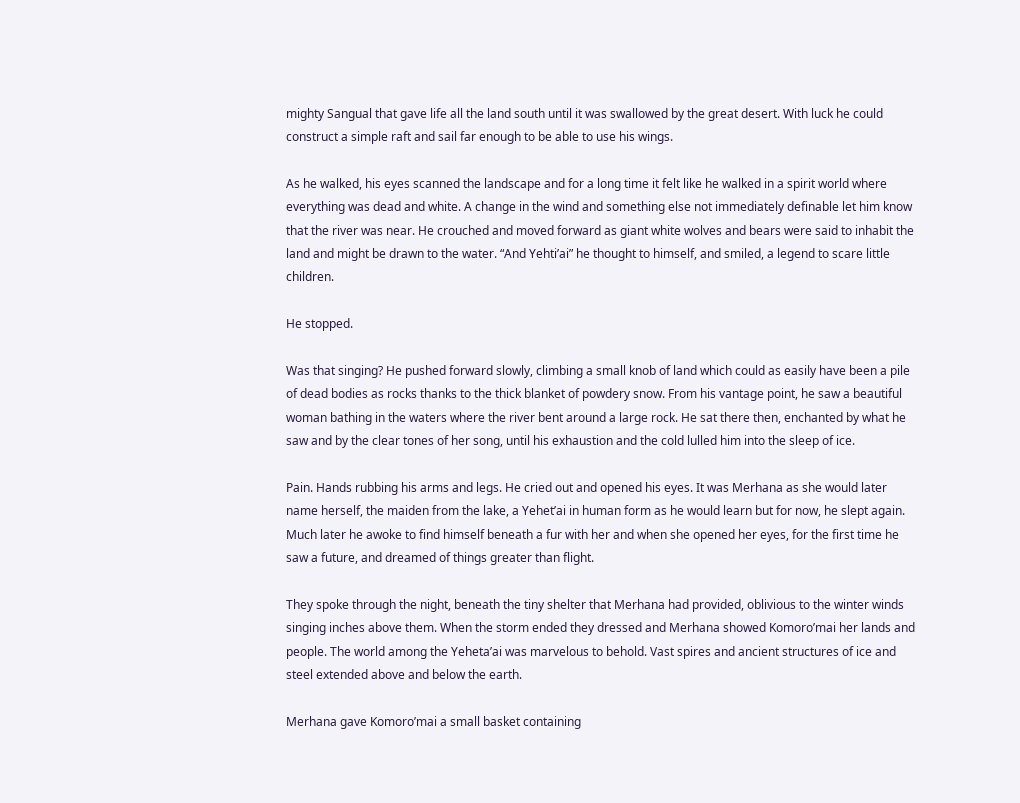mighty Sangual that gave life all the land south until it was swallowed by the great desert. With luck he could construct a simple raft and sail far enough to be able to use his wings.

As he walked, his eyes scanned the landscape and for a long time it felt like he walked in a spirit world where everything was dead and white. A change in the wind and something else not immediately definable let him know that the river was near. He crouched and moved forward as giant white wolves and bears were said to inhabit the land and might be drawn to the water. “And Yehti’ai” he thought to himself, and smiled, a legend to scare little children.

He stopped.

Was that singing? He pushed forward slowly, climbing a small knob of land which could as easily have been a pile of dead bodies as rocks thanks to the thick blanket of powdery snow. From his vantage point, he saw a beautiful woman bathing in the waters where the river bent around a large rock. He sat there then, enchanted by what he saw and by the clear tones of her song, until his exhaustion and the cold lulled him into the sleep of ice.

Pain. Hands rubbing his arms and legs. He cried out and opened his eyes. It was Merhana as she would later name herself, the maiden from the lake, a Yehet’ai in human form as he would learn but for now, he slept again. Much later he awoke to find himself beneath a fur with her and when she opened her eyes, for the first time he saw a future, and dreamed of things greater than flight.

They spoke through the night, beneath the tiny shelter that Merhana had provided, oblivious to the winter winds singing inches above them. When the storm ended they dressed and Merhana showed Komoro’mai her lands and people. The world among the Yeheta’ai was marvelous to behold. Vast spires and ancient structures of ice and steel extended above and below the earth.

Merhana gave Komoro’mai a small basket containing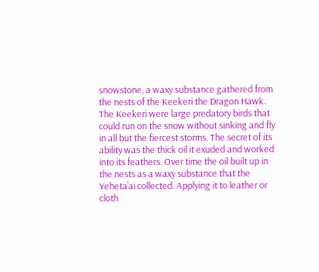snowstone, a waxy substance gathered from the nests of the Keekeri the Dragon Hawk. The Keekeri were large predatory birds that could run on the snow without sinking and fly in all but the fiercest storms. The secret of its ability was the thick oil it exuded and worked into its feathers. Over time the oil built up in the nests as a waxy substance that the Yeheta’ai collected. Applying it to leather or cloth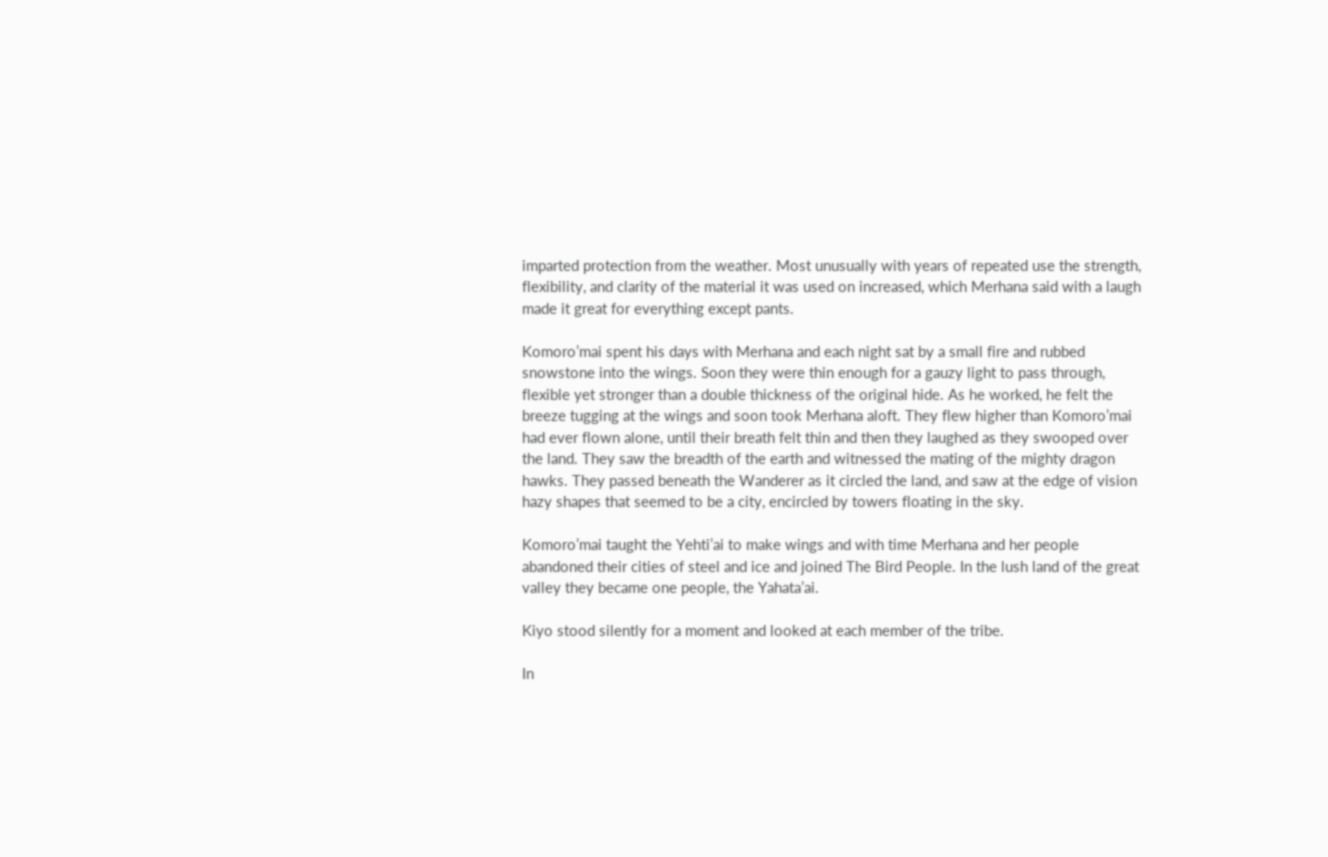imparted protection from the weather. Most unusually with years of repeated use the strength, flexibility, and clarity of the material it was used on increased, which Merhana said with a laugh made it great for everything except pants.

Komoro’mai spent his days with Merhana and each night sat by a small fire and rubbed snowstone into the wings. Soon they were thin enough for a gauzy light to pass through, flexible yet stronger than a double thickness of the original hide. As he worked, he felt the breeze tugging at the wings and soon took Merhana aloft. They flew higher than Komoro’mai had ever flown alone, until their breath felt thin and then they laughed as they swooped over the land. They saw the breadth of the earth and witnessed the mating of the mighty dragon hawks. They passed beneath the Wanderer as it circled the land, and saw at the edge of vision hazy shapes that seemed to be a city, encircled by towers floating in the sky.

Komoro’mai taught the Yehti’ai to make wings and with time Merhana and her people abandoned their cities of steel and ice and joined The Bird People. In the lush land of the great valley they became one people, the Yahata’ai.

Kiyo stood silently for a moment and looked at each member of the tribe.

In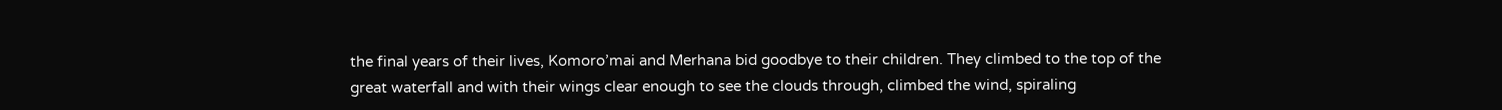the final years of their lives, Komoro’mai and Merhana bid goodbye to their children. They climbed to the top of the great waterfall and with their wings clear enough to see the clouds through, climbed the wind, spiraling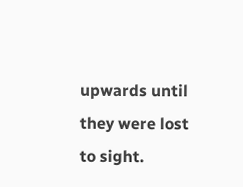upwards until they were lost to sight.